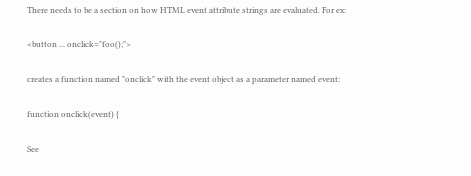There needs to be a section on how HTML event attribute strings are evaluated. For ex:

<button ... onclick="foo();">

creates a function named "onclick" with the event object as a parameter named event:

function onclick(event) {

See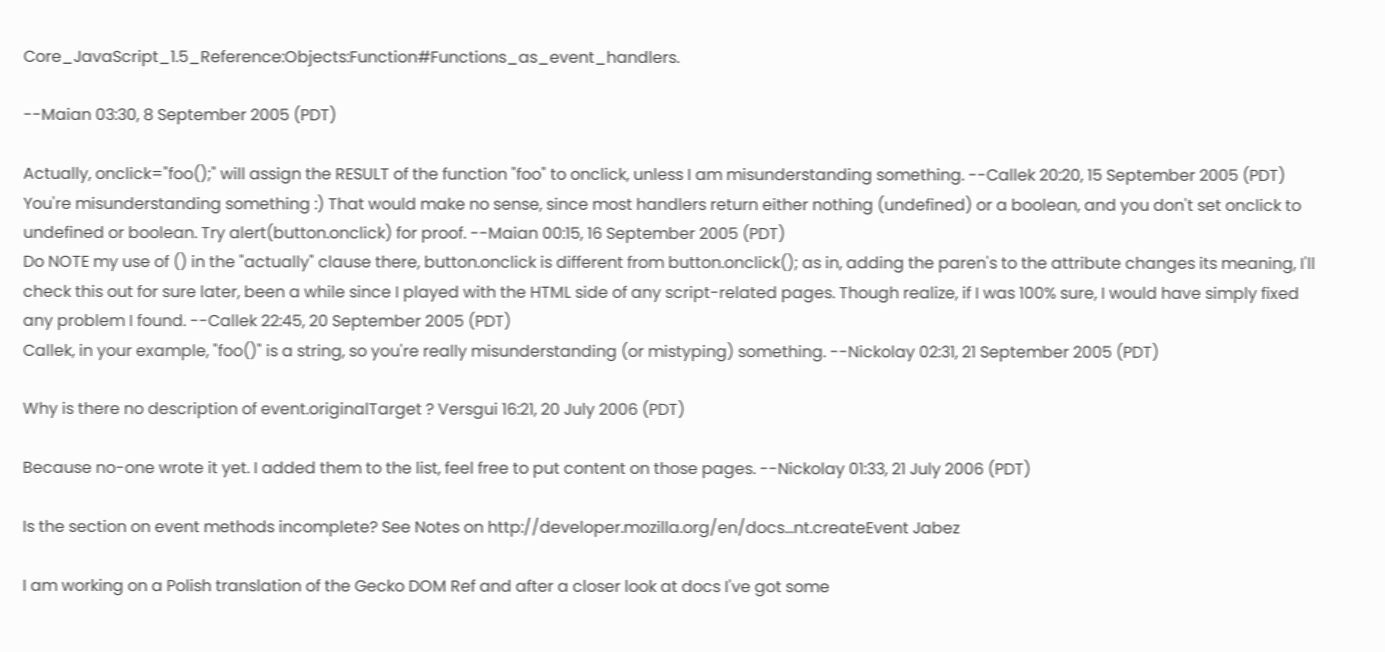Core_JavaScript_1.5_Reference:Objects:Function#Functions_as_event_handlers.

--Maian 03:30, 8 September 2005 (PDT)

Actually, onclick="foo();" will assign the RESULT of the function "foo" to onclick, unless I am misunderstanding something. --Callek 20:20, 15 September 2005 (PDT)
You're misunderstanding something :) That would make no sense, since most handlers return either nothing (undefined) or a boolean, and you don't set onclick to undefined or boolean. Try alert(button.onclick) for proof. --Maian 00:15, 16 September 2005 (PDT)
Do NOTE my use of () in the "actually" clause there, button.onclick is different from button.onclick(); as in, adding the paren's to the attribute changes its meaning, I'll check this out for sure later, been a while since I played with the HTML side of any script-related pages. Though realize, if I was 100% sure, I would have simply fixed any problem I found. --Callek 22:45, 20 September 2005 (PDT)
Callek, in your example, "foo()" is a string, so you're really misunderstanding (or mistyping) something. --Nickolay 02:31, 21 September 2005 (PDT)

Why is there no description of event.originalTarget ? Versgui 16:21, 20 July 2006 (PDT)

Because no-one wrote it yet. I added them to the list, feel free to put content on those pages. --Nickolay 01:33, 21 July 2006 (PDT)

Is the section on event methods incomplete? See Notes on http://developer.mozilla.org/en/docs...nt.createEvent Jabez

I am working on a Polish translation of the Gecko DOM Ref and after a closer look at docs I've got some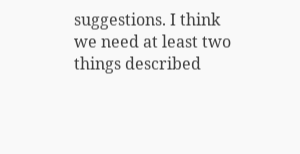suggestions. I think we need at least two things described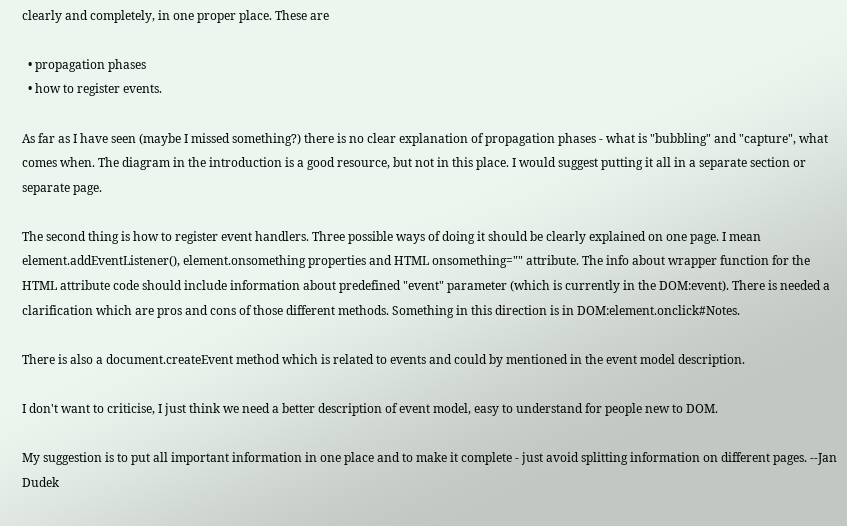clearly and completely, in one proper place. These are

  • propagation phases
  • how to register events.

As far as I have seen (maybe I missed something?) there is no clear explanation of propagation phases - what is "bubbling" and "capture", what comes when. The diagram in the introduction is a good resource, but not in this place. I would suggest putting it all in a separate section or separate page.

The second thing is how to register event handlers. Three possible ways of doing it should be clearly explained on one page. I mean element.addEventListener(), element.onsomething properties and HTML onsomething="" attribute. The info about wrapper function for the HTML attribute code should include information about predefined "event" parameter (which is currently in the DOM:event). There is needed a clarification which are pros and cons of those different methods. Something in this direction is in DOM:element.onclick#Notes.

There is also a document.createEvent method which is related to events and could by mentioned in the event model description.

I don't want to criticise, I just think we need a better description of event model, easy to understand for people new to DOM.

My suggestion is to put all important information in one place and to make it complete - just avoid splitting information on different pages. --Jan Dudek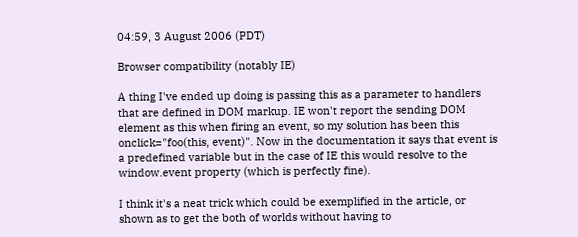04:59, 3 August 2006 (PDT)

Browser compatibility (notably IE)

A thing I've ended up doing is passing this as a parameter to handlers that are defined in DOM markup. IE won't report the sending DOM element as this when firing an event, so my solution has been this onclick="foo(this, event)". Now in the documentation it says that event is a predefined variable but in the case of IE this would resolve to the window.event property (which is perfectly fine).

I think it's a neat trick which could be exemplified in the article, or shown as to get the both of worlds without having to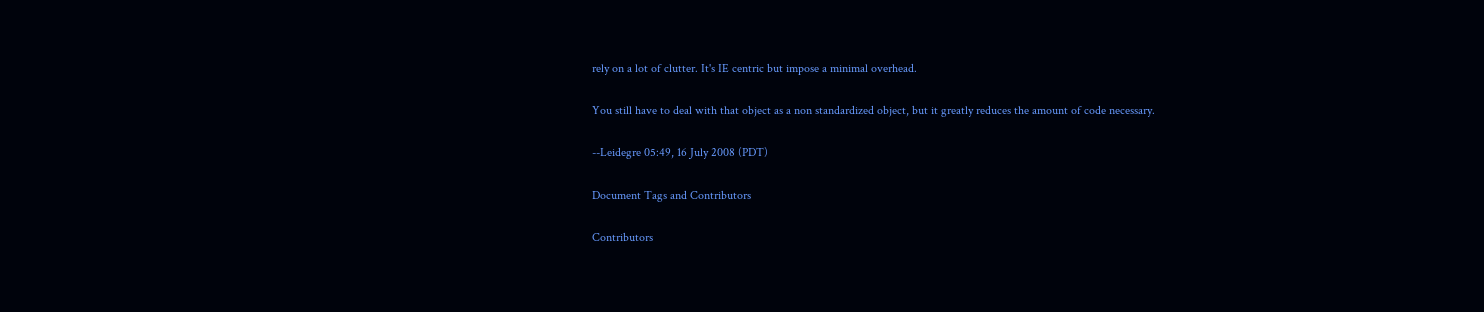rely on a lot of clutter. It's IE centric but impose a minimal overhead.

You still have to deal with that object as a non standardized object, but it greatly reduces the amount of code necessary.

--Leidegre 05:49, 16 July 2008 (PDT)

Document Tags and Contributors

Contributors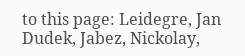to this page: Leidegre, Jan Dudek, Jabez, Nickolay,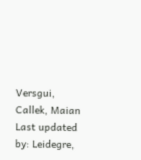Versgui, Callek, Maian
Last updated by: Leidegre,